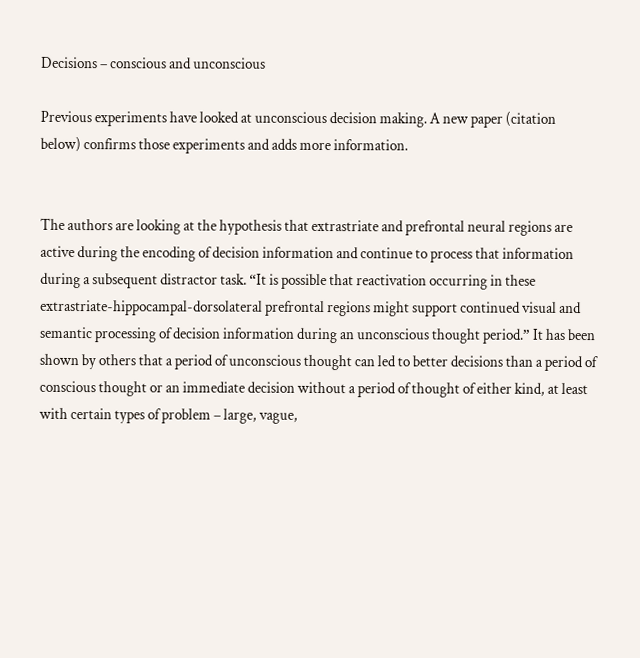Decisions – conscious and unconscious

Previous experiments have looked at unconscious decision making. A new paper (citation below) confirms those experiments and adds more information.


The authors are looking at the hypothesis that extrastriate and prefrontal neural regions are active during the encoding of decision information and continue to process that information during a subsequent distractor task. “It is possible that reactivation occurring in these extrastriate-hippocampal-dorsolateral prefrontal regions might support continued visual and semantic processing of decision information during an unconscious thought period.” It has been shown by others that a period of unconscious thought can led to better decisions than a period of conscious thought or an immediate decision without a period of thought of either kind, at least with certain types of problem – large, vague,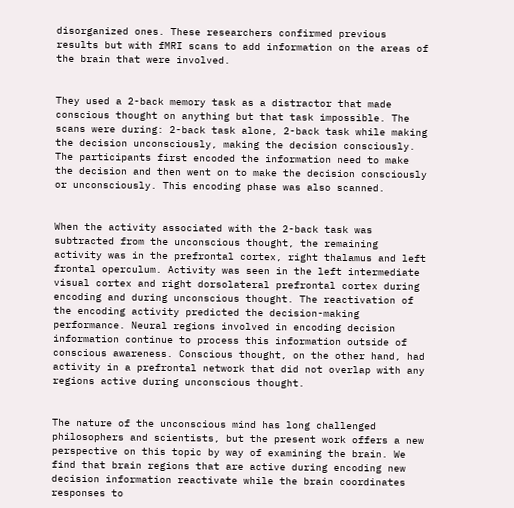disorganized ones. These researchers confirmed previous results but with fMRI scans to add information on the areas of the brain that were involved.


They used a 2-back memory task as a distractor that made conscious thought on anything but that task impossible. The scans were during: 2-back task alone, 2-back task while making the decision unconsciously, making the decision consciously. The participants first encoded the information need to make the decision and then went on to make the decision consciously or unconsciously. This encoding phase was also scanned.


When the activity associated with the 2-back task was subtracted from the unconscious thought, the remaining activity was in the prefrontal cortex, right thalamus and left frontal operculum. Activity was seen in the left intermediate visual cortex and right dorsolateral prefrontal cortex during encoding and during unconscious thought. The reactivation of the encoding activity predicted the decision-making performance. Neural regions involved in encoding decision information continue to process this information outside of conscious awareness. Conscious thought, on the other hand, had activity in a prefrontal network that did not overlap with any regions active during unconscious thought.


The nature of the unconscious mind has long challenged philosophers and scientists, but the present work offers a new perspective on this topic by way of examining the brain. We find that brain regions that are active during encoding new decision information reactivate while the brain coordinates responses to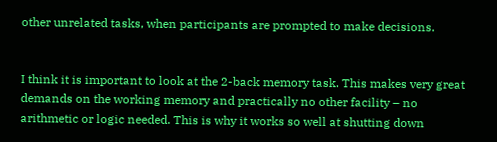other unrelated tasks, when participants are prompted to make decisions.


I think it is important to look at the 2-back memory task. This makes very great demands on the working memory and practically no other facility – no arithmetic or logic needed. This is why it works so well at shutting down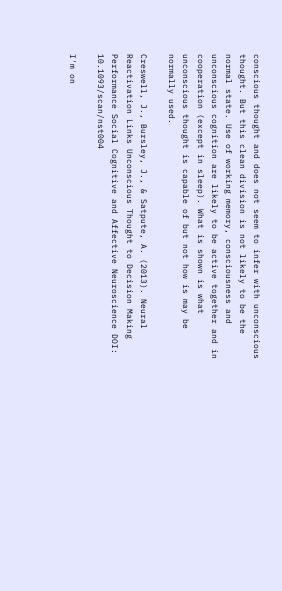conscious thought and does not seem to infer with unconscious thought. But this clean division is not likely to be the normal state. Use of working memory, consciousness and unconscious cognition are likely to be active together and in cooperation (except in sleep). What is shown is what unconscious thought is capable of but not how is may be normally used.

Creswell, J., Bursley, J., & Satpute, A. (2013). Neural Reactivation Links Unconscious Thought to Decision Making Performance Social Cognitive and Affective Neuroscience DOI: 10.1093/scan/nst004

I'm on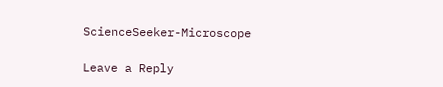ScienceSeeker-Microscope

Leave a Reply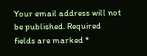Your email address will not be published. Required fields are marked *